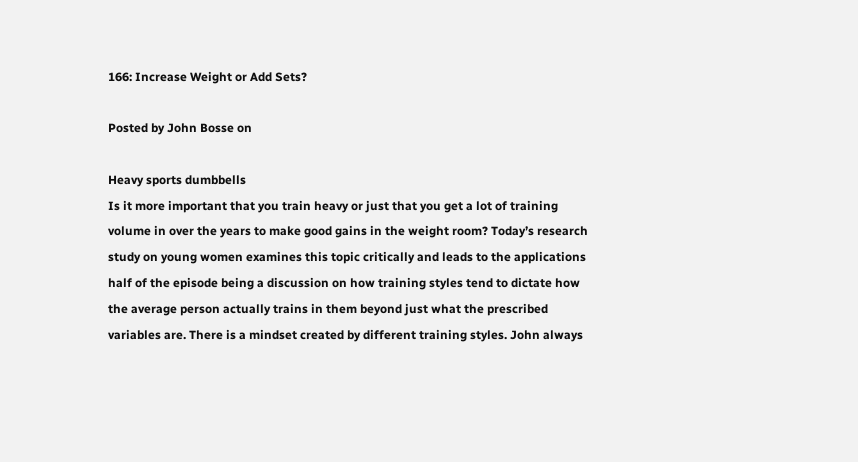166: Increase Weight or Add Sets?

Posted by John Bosse on

Heavy sports dumbbells
Is it more important that you train heavy or just that you get a lot of training volume in over the years to make good gains in the weight room? Today’s research study on young women examines this topic critically and leads to the applications half of the episode being a discussion on how training styles tend to dictate how the average person actually trains in them beyond just what the prescribed variables are. There is a mindset created by different training styles. John always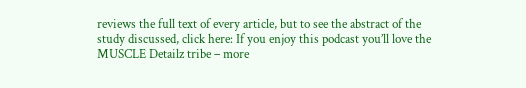reviews the full text of every article, but to see the abstract of the study discussed, click here: If you enjoy this podcast you’ll love the MUSCLE Detailz tribe – more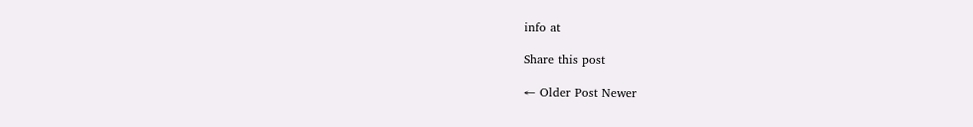info at

Share this post

← Older Post Newer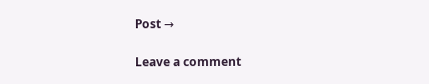Post →

Leave a comment